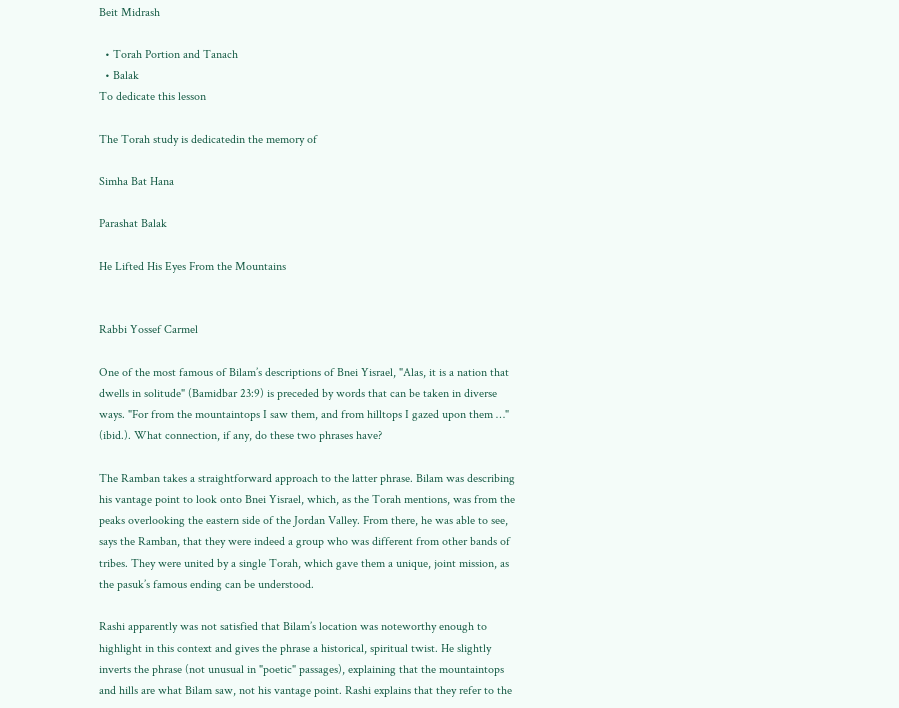Beit Midrash

  • Torah Portion and Tanach
  • Balak
To dedicate this lesson

The Torah study is dedicatedin the memory of

Simha Bat Hana

Parashat Balak

He Lifted His Eyes From the Mountains


Rabbi Yossef Carmel

One of the most famous of Bilam’s descriptions of Bnei Yisrael, "Alas, it is a nation that dwells in solitude" (Bamidbar 23:9) is preceded by words that can be taken in diverse ways. "For from the mountaintops I saw them, and from hilltops I gazed upon them …" (ibid.). What connection, if any, do these two phrases have?

The Ramban takes a straightforward approach to the latter phrase. Bilam was describing his vantage point to look onto Bnei Yisrael, which, as the Torah mentions, was from the peaks overlooking the eastern side of the Jordan Valley. From there, he was able to see, says the Ramban, that they were indeed a group who was different from other bands of tribes. They were united by a single Torah, which gave them a unique, joint mission, as the pasuk’s famous ending can be understood.

Rashi apparently was not satisfied that Bilam’s location was noteworthy enough to highlight in this context and gives the phrase a historical, spiritual twist. He slightly inverts the phrase (not unusual in "poetic" passages), explaining that the mountaintops and hills are what Bilam saw, not his vantage point. Rashi explains that they refer to the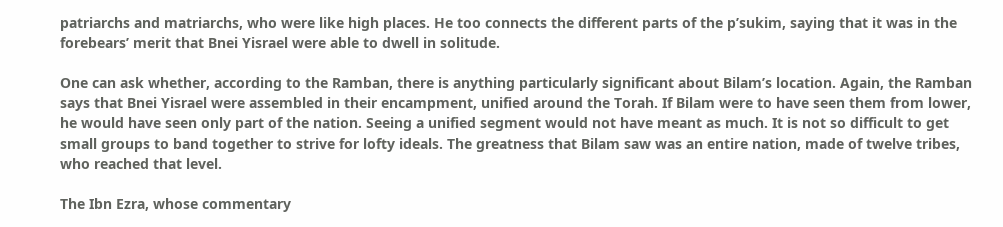patriarchs and matriarchs, who were like high places. He too connects the different parts of the p’sukim, saying that it was in the forebears’ merit that Bnei Yisrael were able to dwell in solitude.

One can ask whether, according to the Ramban, there is anything particularly significant about Bilam’s location. Again, the Ramban says that Bnei Yisrael were assembled in their encampment, unified around the Torah. If Bilam were to have seen them from lower, he would have seen only part of the nation. Seeing a unified segment would not have meant as much. It is not so difficult to get small groups to band together to strive for lofty ideals. The greatness that Bilam saw was an entire nation, made of twelve tribes, who reached that level.

The Ibn Ezra, whose commentary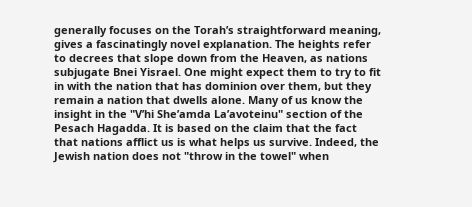generally focuses on the Torah’s straightforward meaning, gives a fascinatingly novel explanation. The heights refer to decrees that slope down from the Heaven, as nations subjugate Bnei Yisrael. One might expect them to try to fit in with the nation that has dominion over them, but they remain a nation that dwells alone. Many of us know the insight in the "V’hi She’amda La’avoteinu" section of the Pesach Hagadda. It is based on the claim that the fact that nations afflict us is what helps us survive. Indeed, the Jewish nation does not "throw in the towel" when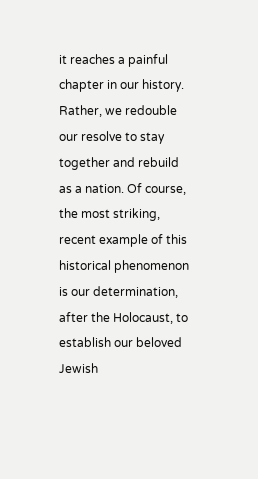it reaches a painful chapter in our history. Rather, we redouble our resolve to stay together and rebuild as a nation. Of course, the most striking, recent example of this historical phenomenon is our determination, after the Holocaust, to establish our beloved Jewish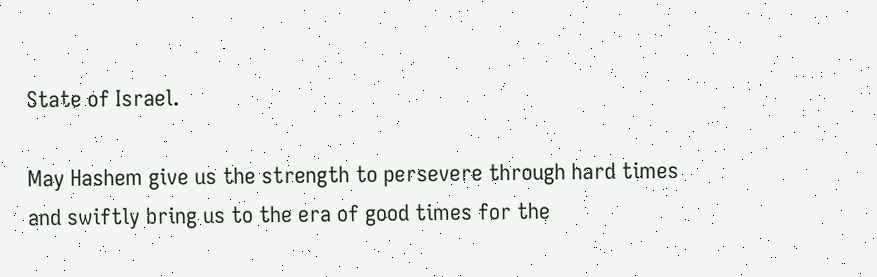State of Israel.

May Hashem give us the strength to persevere through hard times and swiftly bring us to the era of good times for the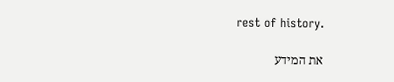rest of history.

את המידע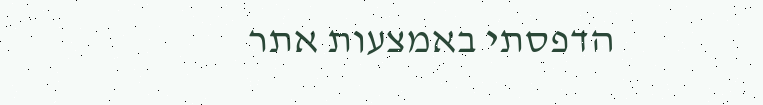הדפסתי באמצעות אתר